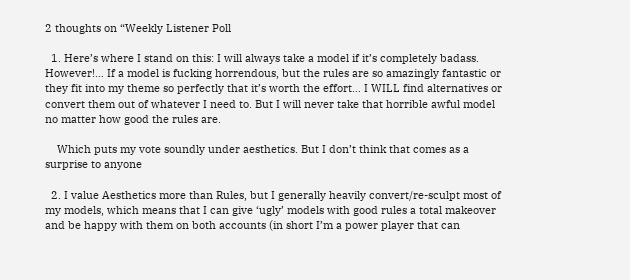2 thoughts on “Weekly Listener Poll

  1. Here’s where I stand on this: I will always take a model if it’s completely badass. However!… If a model is fucking horrendous, but the rules are so amazingly fantastic or they fit into my theme so perfectly that it’s worth the effort… I WILL find alternatives or convert them out of whatever I need to. But I will never take that horrible awful model no matter how good the rules are.

    Which puts my vote soundly under aesthetics. But I don’t think that comes as a surprise to anyone

  2. I value Aesthetics more than Rules, but I generally heavily convert/re-sculpt most of my models, which means that I can give ‘ugly’ models with good rules a total makeover and be happy with them on both accounts (in short I’m a power player that can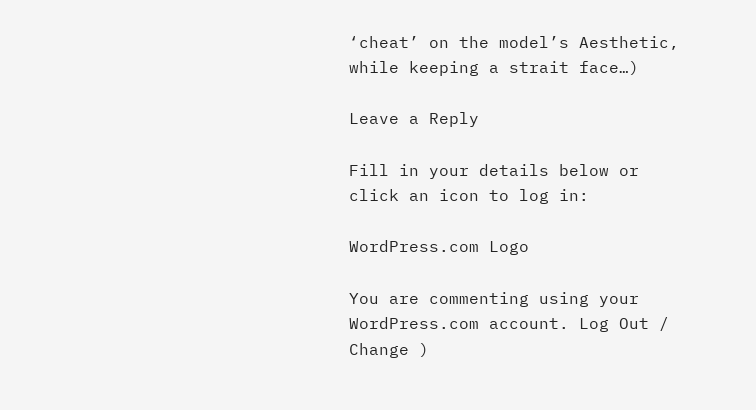‘cheat’ on the model’s Aesthetic, while keeping a strait face…)

Leave a Reply

Fill in your details below or click an icon to log in:

WordPress.com Logo

You are commenting using your WordPress.com account. Log Out /  Change )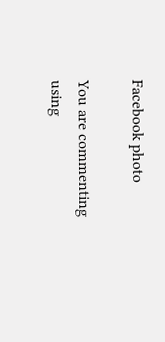Facebook photo

You are commenting using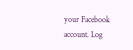your Facebook account. Log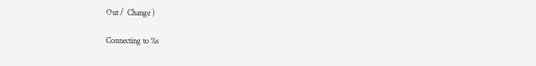Out /  Change )

Connecting to %s